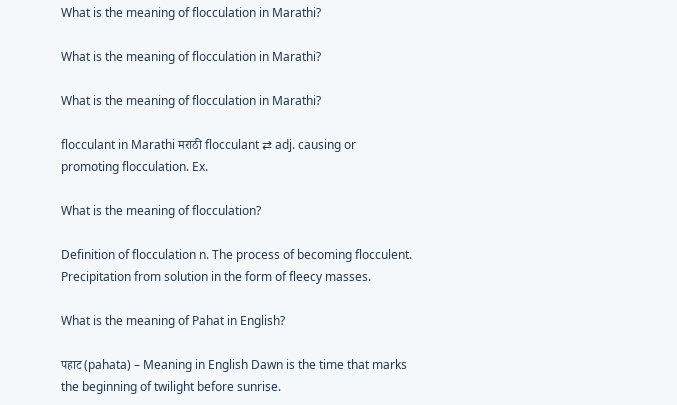What is the meaning of flocculation in Marathi?

What is the meaning of flocculation in Marathi?

What is the meaning of flocculation in Marathi?

flocculant in Marathi मराठी flocculant ⇄ adj. causing or promoting flocculation. Ex.

What is the meaning of flocculation?

Definition of flocculation n. The process of becoming flocculent. Precipitation from solution in the form of fleecy masses.

What is the meaning of Pahat in English?

पहाट (pahata) – Meaning in English Dawn is the time that marks the beginning of twilight before sunrise.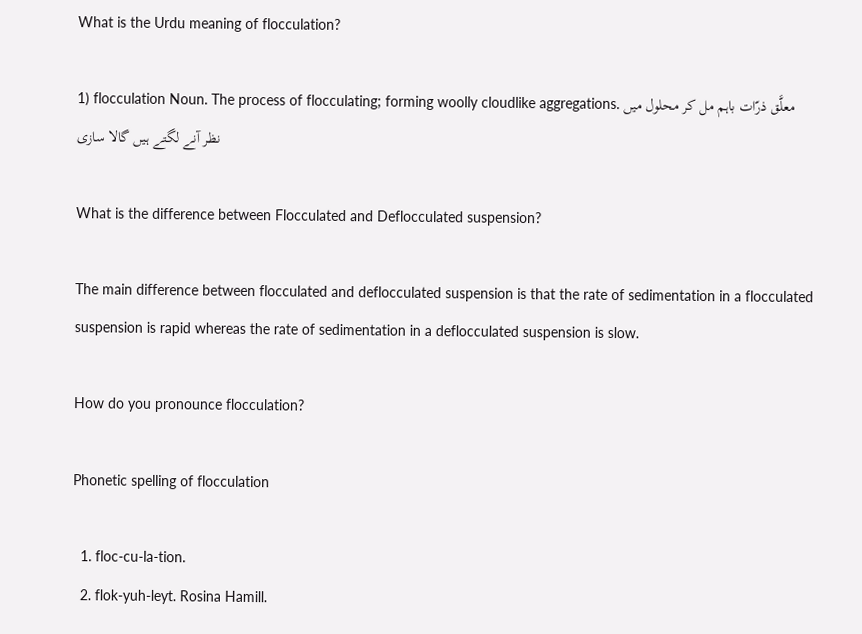What is the Urdu meaning of flocculation?

1) flocculation Noun. The process of flocculating; forming woolly cloudlike aggregations. معلَّق ذرّات باہم مل کر محلول میں نظر آنے لگتے ہیں گالا سازی

What is the difference between Flocculated and Deflocculated suspension?

The main difference between flocculated and deflocculated suspension is that the rate of sedimentation in a flocculated suspension is rapid whereas the rate of sedimentation in a deflocculated suspension is slow.

How do you pronounce flocculation?

Phonetic spelling of flocculation

  1. floc-cu-la-tion.
  2. flok-yuh-leyt. Rosina Hamill.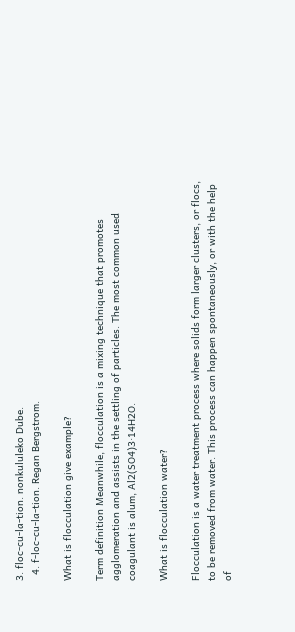3. floc-cu-la-tion. nonkululeko Dube.
  4. f-loc-cu-la-tion. Regan Bergstrom.

What is flocculation give example?

Term definition Meanwhile, flocculation is a mixing technique that promotes agglomeration and assists in the settling of particles. The most common used coagulant is alum, Al2(SO4)3·14H2O.

What is flocculation water?

Flocculation is a water treatment process where solids form larger clusters, or flocs, to be removed from water. This process can happen spontaneously, or with the help of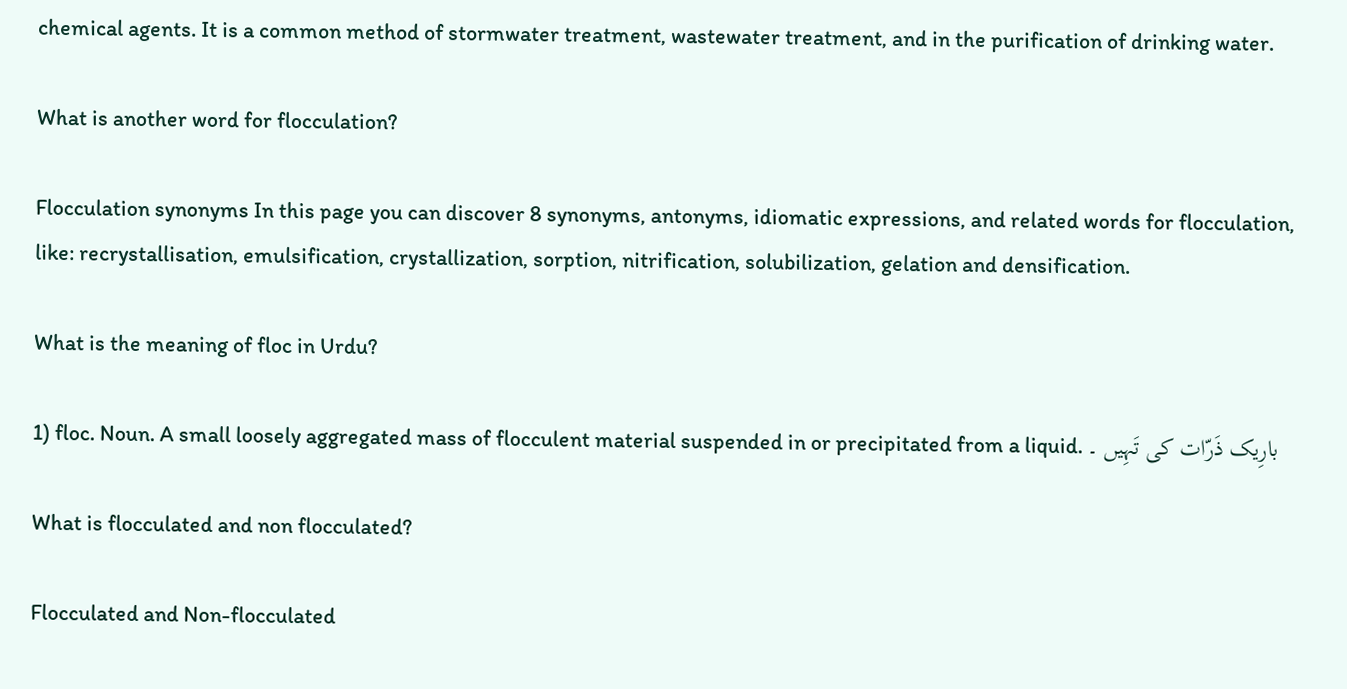chemical agents. It is a common method of stormwater treatment, wastewater treatment, and in the purification of drinking water.

What is another word for flocculation?

Flocculation synonyms In this page you can discover 8 synonyms, antonyms, idiomatic expressions, and related words for flocculation, like: recrystallisation, emulsification, crystallization, sorption, nitrification, solubilization, gelation and densification.

What is the meaning of floc in Urdu?

1) floc. Noun. A small loosely aggregated mass of flocculent material suspended in or precipitated from a liquid. بارِيک ذَرّات کی تَہِيں ۔

What is flocculated and non flocculated?

Flocculated and Non-flocculated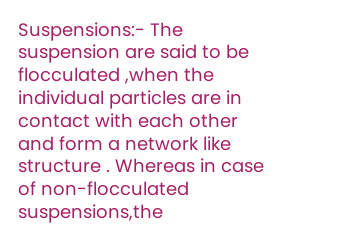Suspensions:- The suspension are said to be flocculated ,when the individual particles are in contact with each other and form a network like structure . Whereas in case of non-flocculated suspensions,the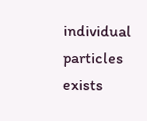individual particles exists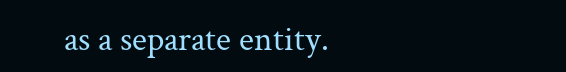as a separate entity.